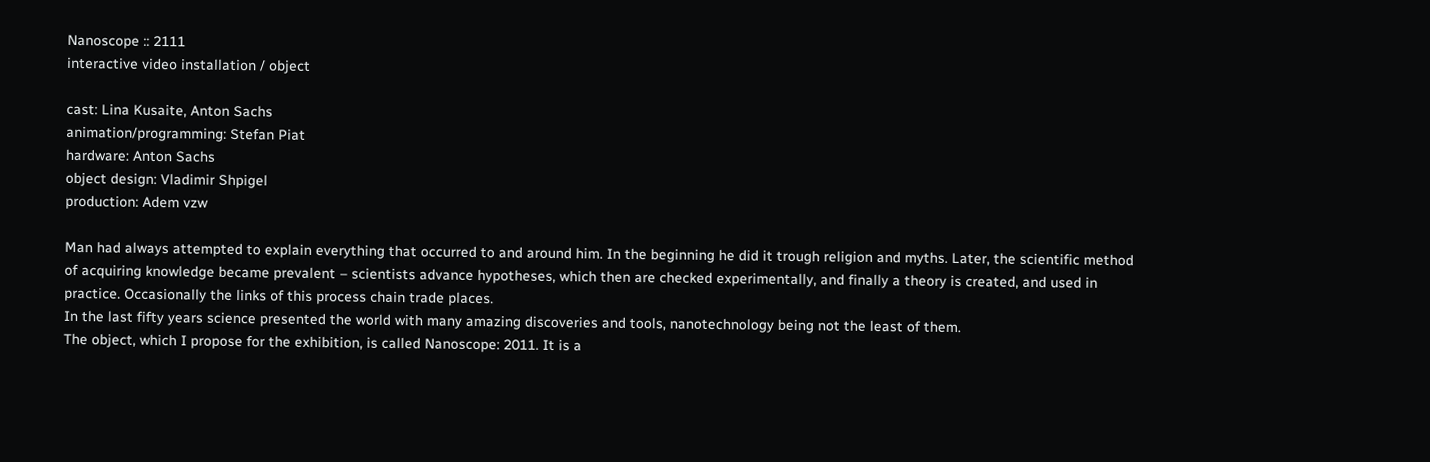Nanoscope :: 2111
interactive video installation / object

cast: Lina Kusaite, Anton Sachs
animation/programming: Stefan Piat
hardware: Anton Sachs
object design: Vladimir Shpigel
production: Adem vzw

Man had always attempted to explain everything that occurred to and around him. In the beginning he did it trough religion and myths. Later, the scientific method of acquiring knowledge became prevalent – scientists advance hypotheses, which then are checked experimentally, and finally a theory is created, and used in practice. Occasionally the links of this process chain trade places.
In the last fifty years science presented the world with many amazing discoveries and tools, nanotechnology being not the least of them.
The object, which I propose for the exhibition, is called Nanoscope: 2011. It is a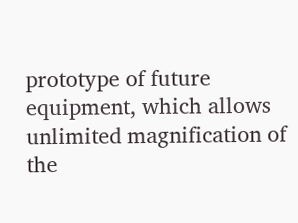prototype of future equipment, which allows unlimited magnification of the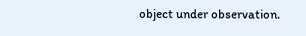object under observation.